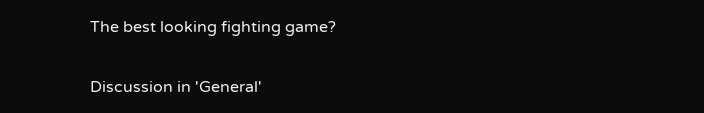The best looking fighting game?

Discussion in 'General'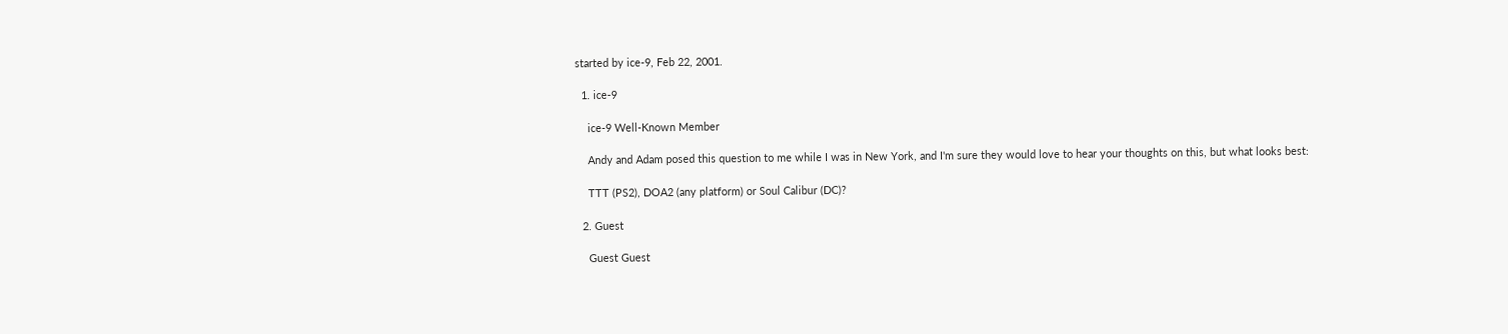started by ice-9, Feb 22, 2001.

  1. ice-9

    ice-9 Well-Known Member

    Andy and Adam posed this question to me while I was in New York, and I'm sure they would love to hear your thoughts on this, but what looks best:

    TTT (PS2), DOA2 (any platform) or Soul Calibur (DC)?

  2. Guest

    Guest Guest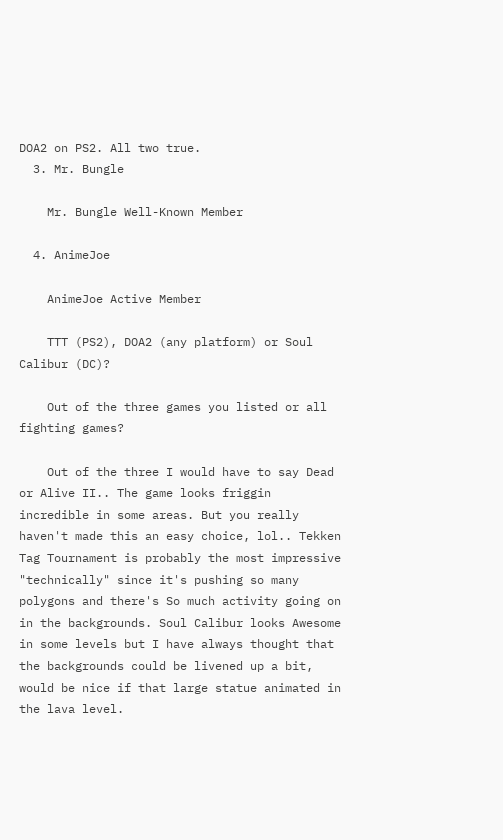DOA2 on PS2. All two true.
  3. Mr. Bungle

    Mr. Bungle Well-Known Member

  4. AnimeJoe

    AnimeJoe Active Member

    TTT (PS2), DOA2 (any platform) or Soul Calibur (DC)?

    Out of the three games you listed or all fighting games?

    Out of the three I would have to say Dead or Alive II.. The game looks friggin incredible in some areas. But you really haven't made this an easy choice, lol.. Tekken Tag Tournament is probably the most impressive "technically" since it's pushing so many polygons and there's So much activity going on in the backgrounds. Soul Calibur looks Awesome in some levels but I have always thought that the backgrounds could be livened up a bit, would be nice if that large statue animated in the lava level.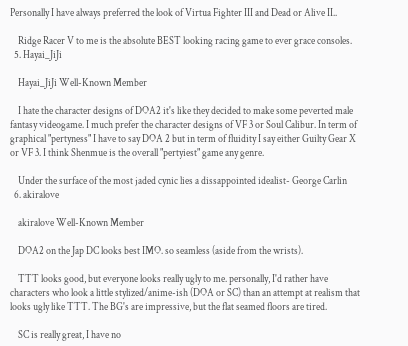Personally I have always preferred the look of Virtua Fighter III and Dead or Alive II..

    Ridge Racer V to me is the absolute BEST looking racing game to ever grace consoles.
  5. Hayai_JiJi

    Hayai_JiJi Well-Known Member

    I hate the character designs of DOA2 it's like they decided to make some peverted male fantasy videogame. I much prefer the character designs of VF 3 or Soul Calibur. In term of graphical "pertyness" I have to say DOA 2 but in term of fluidity I say either Guilty Gear X or VF 3. I think Shenmue is the overall "pertyiest" game any genre.

    Under the surface of the most jaded cynic lies a dissappointed idealist- George Carlin
  6. akiralove

    akiralove Well-Known Member

    DOA2 on the Jap DC looks best IMO. so seamless (aside from the wrists).

    TTT looks good, but everyone looks really ugly to me. personally, I'd rather have characters who look a little stylized/anime-ish (DOA or SC) than an attempt at realism that looks ugly like TTT. The BG's are impressive, but the flat seamed floors are tired.

    SC is really great, I have no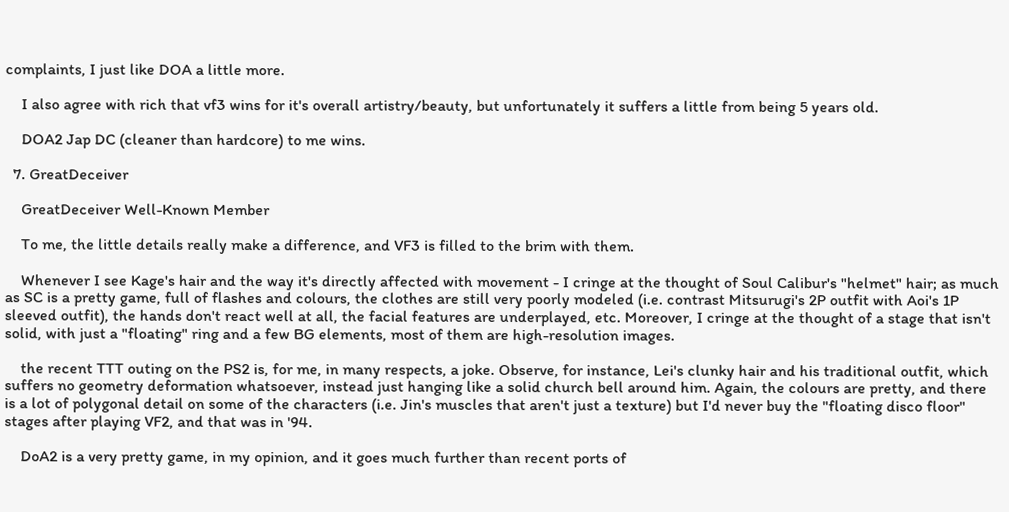complaints, I just like DOA a little more.

    I also agree with rich that vf3 wins for it's overall artistry/beauty, but unfortunately it suffers a little from being 5 years old.

    DOA2 Jap DC (cleaner than hardcore) to me wins.

  7. GreatDeceiver

    GreatDeceiver Well-Known Member

    To me, the little details really make a difference, and VF3 is filled to the brim with them.

    Whenever I see Kage's hair and the way it's directly affected with movement - I cringe at the thought of Soul Calibur's "helmet" hair; as much as SC is a pretty game, full of flashes and colours, the clothes are still very poorly modeled (i.e. contrast Mitsurugi's 2P outfit with Aoi's 1P sleeved outfit), the hands don't react well at all, the facial features are underplayed, etc. Moreover, I cringe at the thought of a stage that isn't solid, with just a "floating" ring and a few BG elements, most of them are high-resolution images.

    the recent TTT outing on the PS2 is, for me, in many respects, a joke. Observe, for instance, Lei's clunky hair and his traditional outfit, which suffers no geometry deformation whatsoever, instead just hanging like a solid church bell around him. Again, the colours are pretty, and there is a lot of polygonal detail on some of the characters (i.e. Jin's muscles that aren't just a texture) but I'd never buy the "floating disco floor" stages after playing VF2, and that was in '94.

    DoA2 is a very pretty game, in my opinion, and it goes much further than recent ports of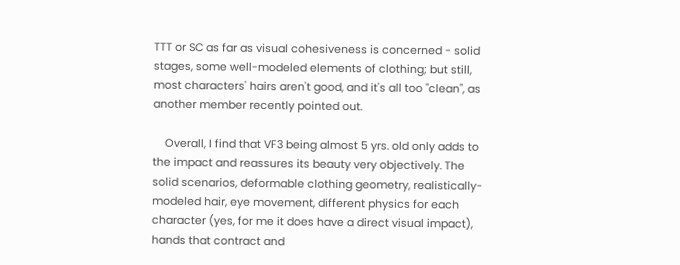TTT or SC as far as visual cohesiveness is concerned - solid stages, some well-modeled elements of clothing; but still, most characters' hairs aren't good, and it's all too "clean", as another member recently pointed out.

    Overall, I find that VF3 being almost 5 yrs. old only adds to the impact and reassures its beauty very objectively. The solid scenarios, deformable clothing geometry, realistically-modeled hair, eye movement, different physics for each character (yes, for me it does have a direct visual impact), hands that contract and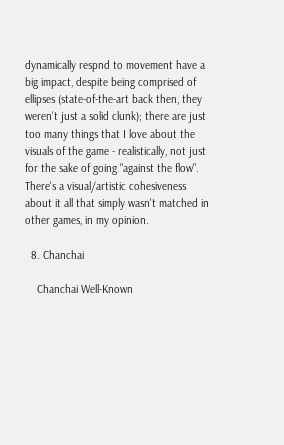dynamically respnd to movement have a big impact, despite being comprised of ellipses (state-of-the-art back then, they weren't just a solid clunk); there are just too many things that I love about the visuals of the game - realistically, not just for the sake of going "against the flow". There's a visual/artistic cohesiveness about it all that simply wasn't matched in other games, in my opinion.

  8. Chanchai

    Chanchai Well-Known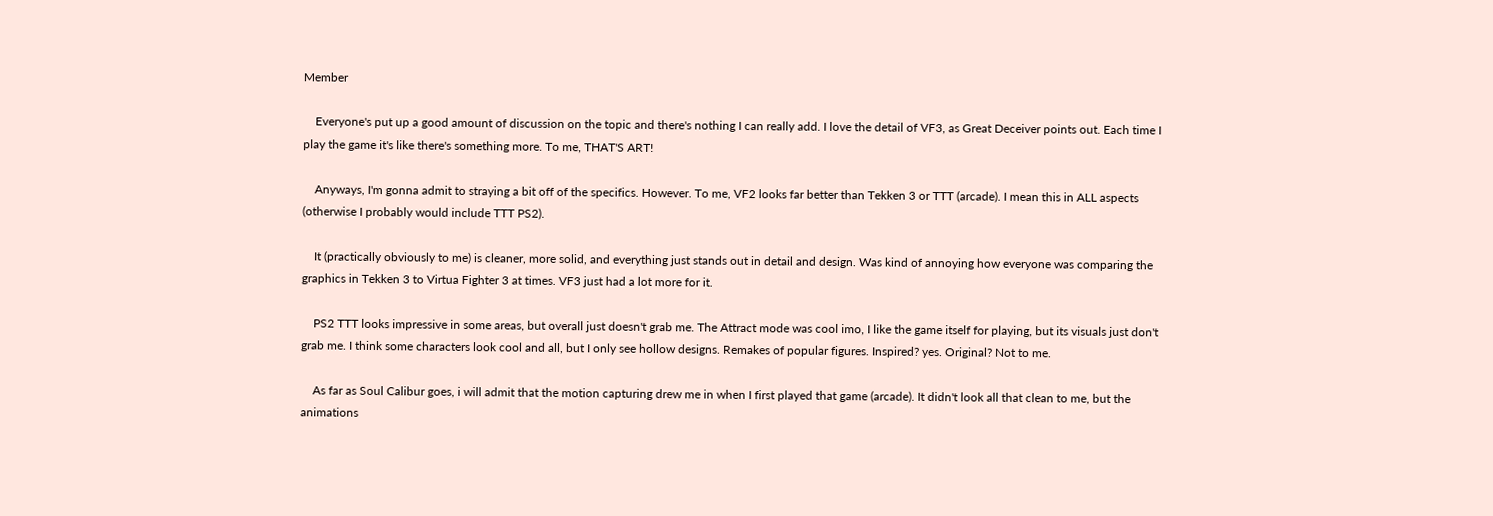Member

    Everyone's put up a good amount of discussion on the topic and there's nothing I can really add. I love the detail of VF3, as Great Deceiver points out. Each time I play the game it's like there's something more. To me, THAT'S ART!

    Anyways, I'm gonna admit to straying a bit off of the specifics. However. To me, VF2 looks far better than Tekken 3 or TTT (arcade). I mean this in ALL aspects (otherwise I probably would include TTT PS2).

    It (practically obviously to me) is cleaner, more solid, and everything just stands out in detail and design. Was kind of annoying how everyone was comparing the graphics in Tekken 3 to Virtua Fighter 3 at times. VF3 just had a lot more for it.

    PS2 TTT looks impressive in some areas, but overall just doesn't grab me. The Attract mode was cool imo, I like the game itself for playing, but its visuals just don't grab me. I think some characters look cool and all, but I only see hollow designs. Remakes of popular figures. Inspired? yes. Original? Not to me.

    As far as Soul Calibur goes, i will admit that the motion capturing drew me in when I first played that game (arcade). It didn't look all that clean to me, but the animations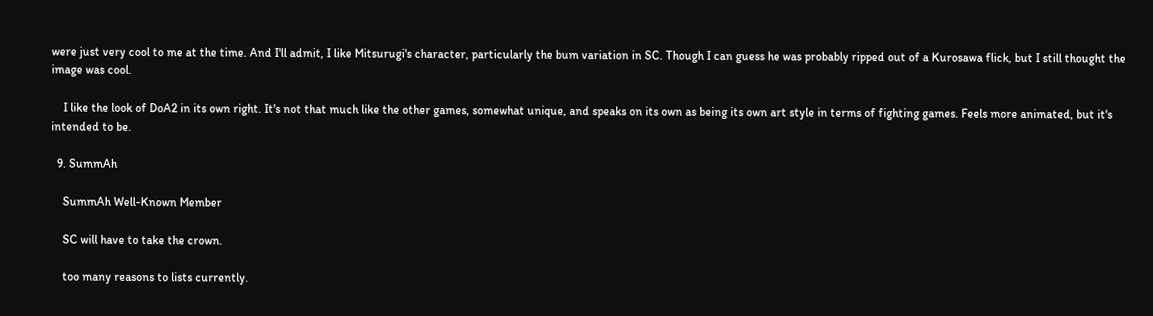were just very cool to me at the time. And I'll admit, I like Mitsurugi's character, particularly the bum variation in SC. Though I can guess he was probably ripped out of a Kurosawa flick, but I still thought the image was cool.

    I like the look of DoA2 in its own right. It's not that much like the other games, somewhat unique, and speaks on its own as being its own art style in terms of fighting games. Feels more animated, but it's intended to be.

  9. SummAh

    SummAh Well-Known Member

    SC will have to take the crown.

    too many reasons to lists currently.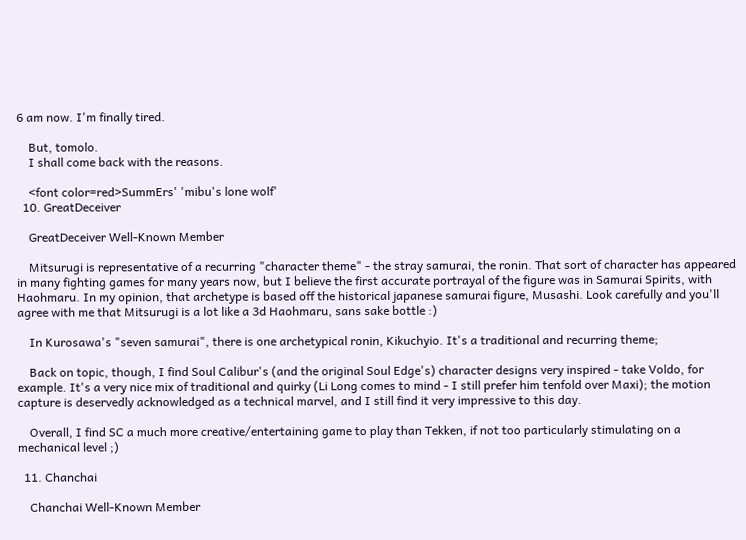6 am now. I'm finally tired.

    But, tomolo.
    I shall come back with the reasons.

    <font color=red>SummErs' 'mibu's lone wolf'
  10. GreatDeceiver

    GreatDeceiver Well-Known Member

    Mitsurugi is representative of a recurring "character theme" - the stray samurai, the ronin. That sort of character has appeared in many fighting games for many years now, but I believe the first accurate portrayal of the figure was in Samurai Spirits, with Haohmaru. In my opinion, that archetype is based off the historical japanese samurai figure, Musashi. Look carefully and you'll agree with me that Mitsurugi is a lot like a 3d Haohmaru, sans sake bottle :)

    In Kurosawa's "seven samurai", there is one archetypical ronin, Kikuchyio. It's a traditional and recurring theme;

    Back on topic, though, I find Soul Calibur's (and the original Soul Edge's) character designs very inspired - take Voldo, for example. It's a very nice mix of traditional and quirky (Li Long comes to mind - I still prefer him tenfold over Maxi); the motion capture is deservedly acknowledged as a technical marvel, and I still find it very impressive to this day.

    Overall, I find SC a much more creative/entertaining game to play than Tekken, if not too particularly stimulating on a mechanical level ;)

  11. Chanchai

    Chanchai Well-Known Member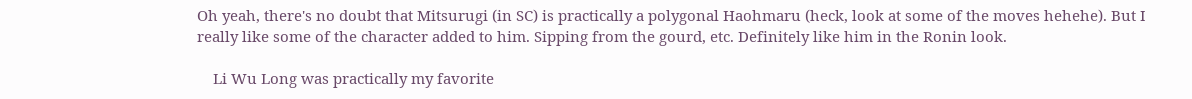Oh yeah, there's no doubt that Mitsurugi (in SC) is practically a polygonal Haohmaru (heck, look at some of the moves hehehe). But I really like some of the character added to him. Sipping from the gourd, etc. Definitely like him in the Ronin look.

    Li Wu Long was practically my favorite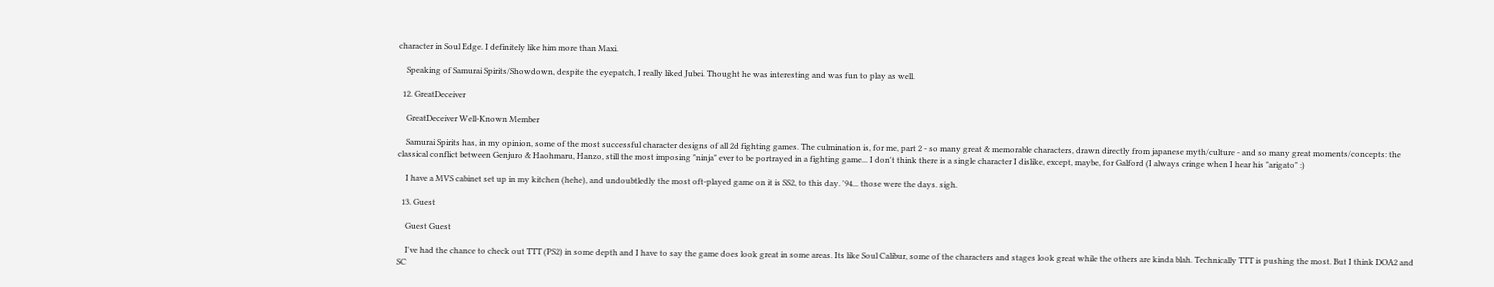character in Soul Edge. I definitely like him more than Maxi.

    Speaking of Samurai Spirits/Showdown, despite the eyepatch, I really liked Jubei. Thought he was interesting and was fun to play as well.

  12. GreatDeceiver

    GreatDeceiver Well-Known Member

    Samurai Spirits has, in my opinion, some of the most successful character designs of all 2d fighting games. The culmination is, for me, part 2 - so many great & memorable characters, drawn directly from japanese myth/culture - and so many great moments/concepts: the classical conflict between Genjuro & Haohmaru, Hanzo, still the most imposing "ninja" ever to be portrayed in a fighting game... I don't think there is a single character I dislike, except, maybe, for Galford (I always cringe when I hear his "arigato" :)

    I have a MVS cabinet set up in my kitchen (hehe), and undoubtledly the most oft-played game on it is SS2, to this day. '94... those were the days. sigh.

  13. Guest

    Guest Guest

    I've had the chance to check out TTT (PS2) in some depth and I have to say the game does look great in some areas. Its like Soul Calibur, some of the characters and stages look great while the others are kinda blah. Technically TTT is pushing the most. But I think DOA2 and SC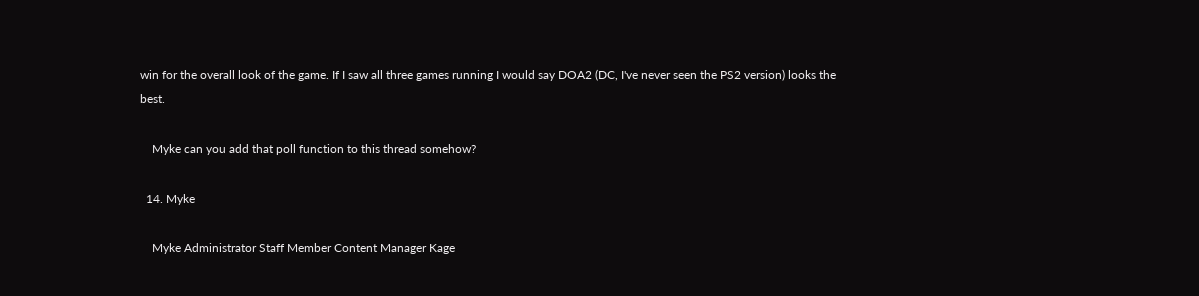win for the overall look of the game. If I saw all three games running I would say DOA2 (DC, I've never seen the PS2 version) looks the best.

    Myke can you add that poll function to this thread somehow?

  14. Myke

    Myke Administrator Staff Member Content Manager Kage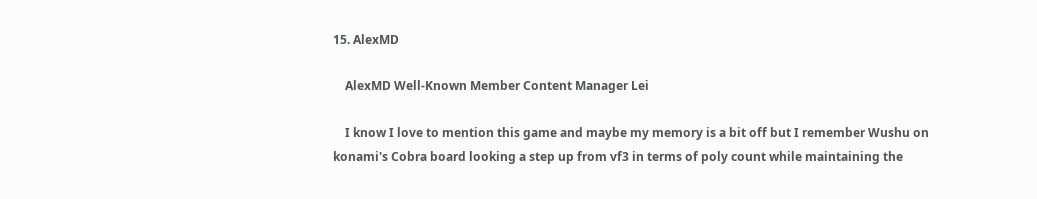15. AlexMD

    AlexMD Well-Known Member Content Manager Lei

    I know I love to mention this game and maybe my memory is a bit off but I remember Wushu on konami's Cobra board looking a step up from vf3 in terms of poly count while maintaining the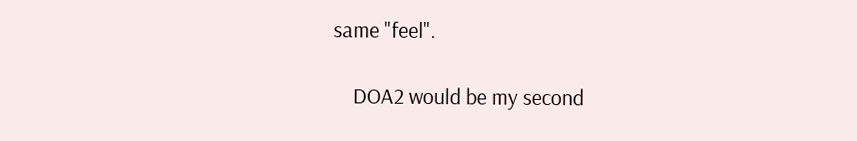same "feel".

    DOA2 would be my second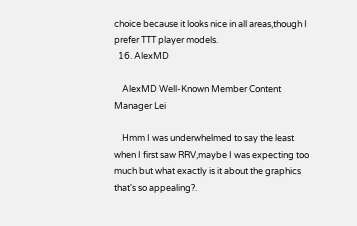choice because it looks nice in all areas,though I prefer TTT player models.
  16. AlexMD

    AlexMD Well-Known Member Content Manager Lei

    Hmm I was underwhelmed to say the least when I first saw RRV,maybe I was expecting too much but what exactly is it about the graphics that's so appealing?.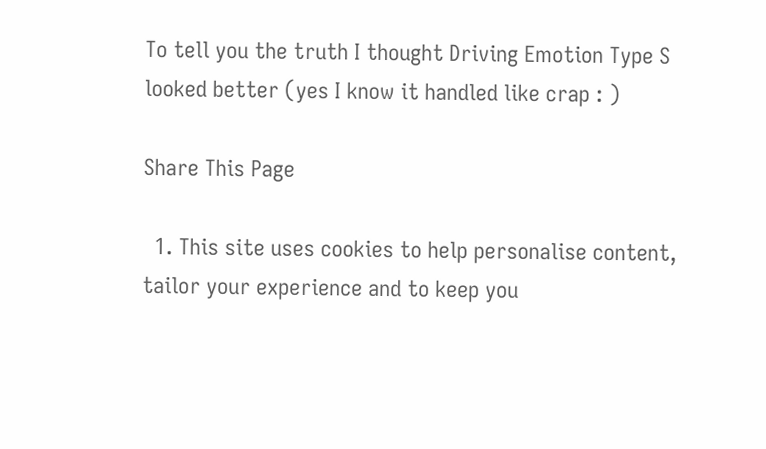To tell you the truth I thought Driving Emotion Type S looked better (yes I know it handled like crap : )

Share This Page

  1. This site uses cookies to help personalise content, tailor your experience and to keep you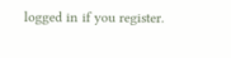logged in if you register.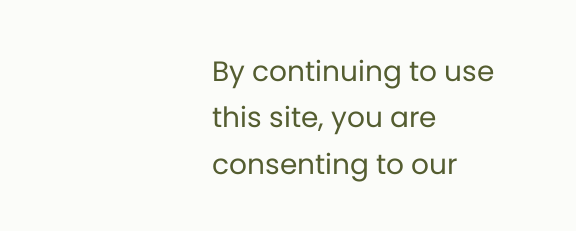By continuing to use this site, you are consenting to our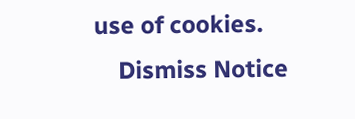use of cookies.
    Dismiss Notice